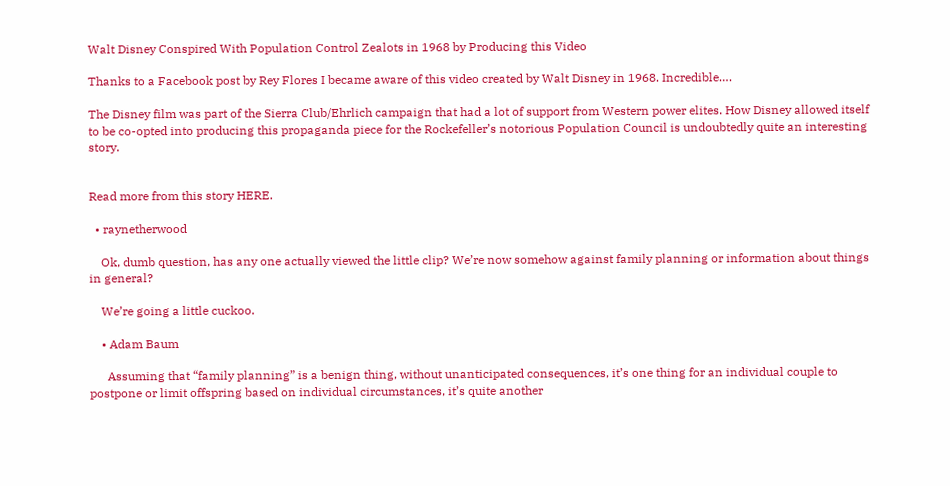Walt Disney Conspired With Population Control Zealots in 1968 by Producing this Video

Thanks to a Facebook post by Rey Flores I became aware of this video created by Walt Disney in 1968. Incredible….

The Disney film was part of the Sierra Club/Ehrlich campaign that had a lot of support from Western power elites. How Disney allowed itself to be co-opted into producing this propaganda piece for the Rockefeller’s notorious Population Council is undoubtedly quite an interesting story.


Read more from this story HERE.

  • raynetherwood

    Ok, dumb question, has any one actually viewed the little clip? We’re now somehow against family planning or information about things in general?

    We’re going a little cuckoo.

    • Adam Baum

      Assuming that “family planning” is a benign thing, without unanticipated consequences, it’s one thing for an individual couple to postpone or limit offspring based on individual circumstances, it’s quite another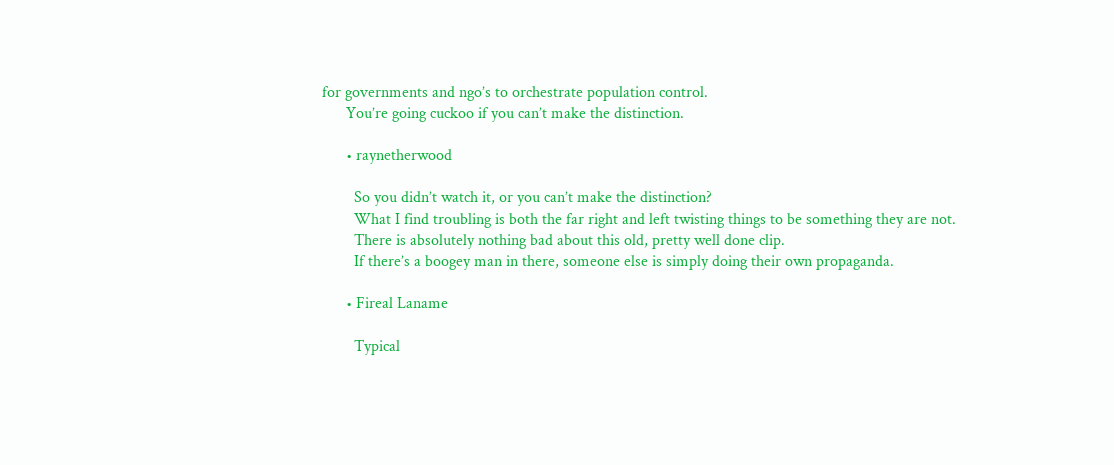for governments and ngo’s to orchestrate population control.
      You’re going cuckoo if you can’t make the distinction.

      • raynetherwood

        So you didn’t watch it, or you can’t make the distinction?
        What I find troubling is both the far right and left twisting things to be something they are not.
        There is absolutely nothing bad about this old, pretty well done clip.
        If there’s a boogey man in there, someone else is simply doing their own propaganda.

      • Fireal Laname

        Typical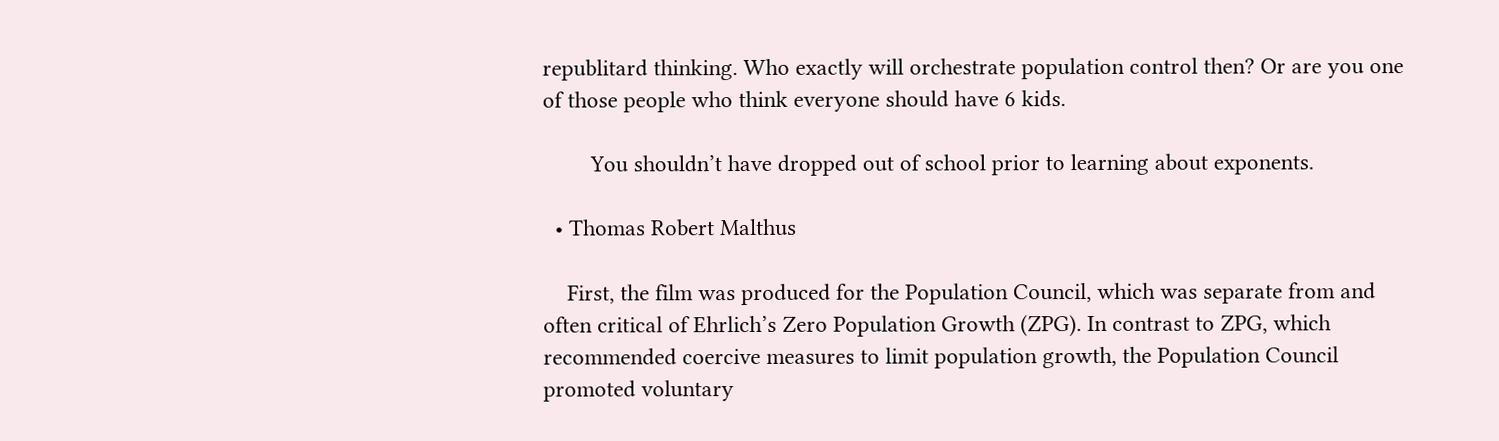republitard thinking. Who exactly will orchestrate population control then? Or are you one of those people who think everyone should have 6 kids.

        You shouldn’t have dropped out of school prior to learning about exponents.

  • Thomas Robert Malthus

    First, the film was produced for the Population Council, which was separate from and often critical of Ehrlich’s Zero Population Growth (ZPG). In contrast to ZPG, which recommended coercive measures to limit population growth, the Population Council promoted voluntary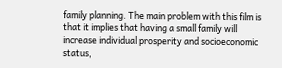family planning. The main problem with this film is that it implies that having a small family will increase individual prosperity and socioeconomic status,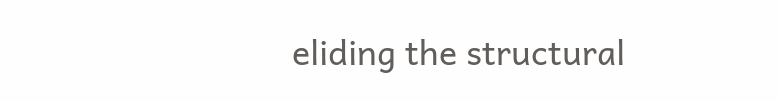eliding the structural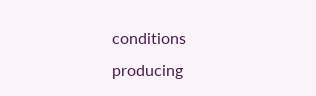conditions producing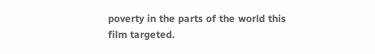poverty in the parts of the world this film targeted.